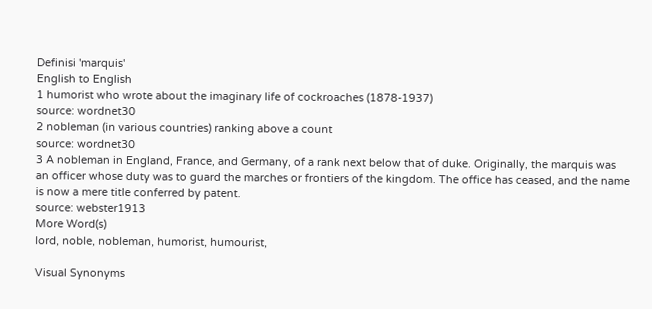Definisi 'marquis'
English to English
1 humorist who wrote about the imaginary life of cockroaches (1878-1937)
source: wordnet30
2 nobleman (in various countries) ranking above a count
source: wordnet30
3 A nobleman in England, France, and Germany, of a rank next below that of duke. Originally, the marquis was an officer whose duty was to guard the marches or frontiers of the kingdom. The office has ceased, and the name is now a mere title conferred by patent.
source: webster1913
More Word(s)
lord, noble, nobleman, humorist, humourist,

Visual Synonyms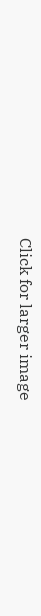Click for larger image